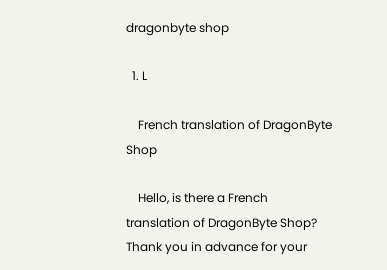dragonbyte shop

  1. L

    French translation of DragonByte Shop

    Hello, is there a French translation of DragonByte Shop? Thank you in advance for your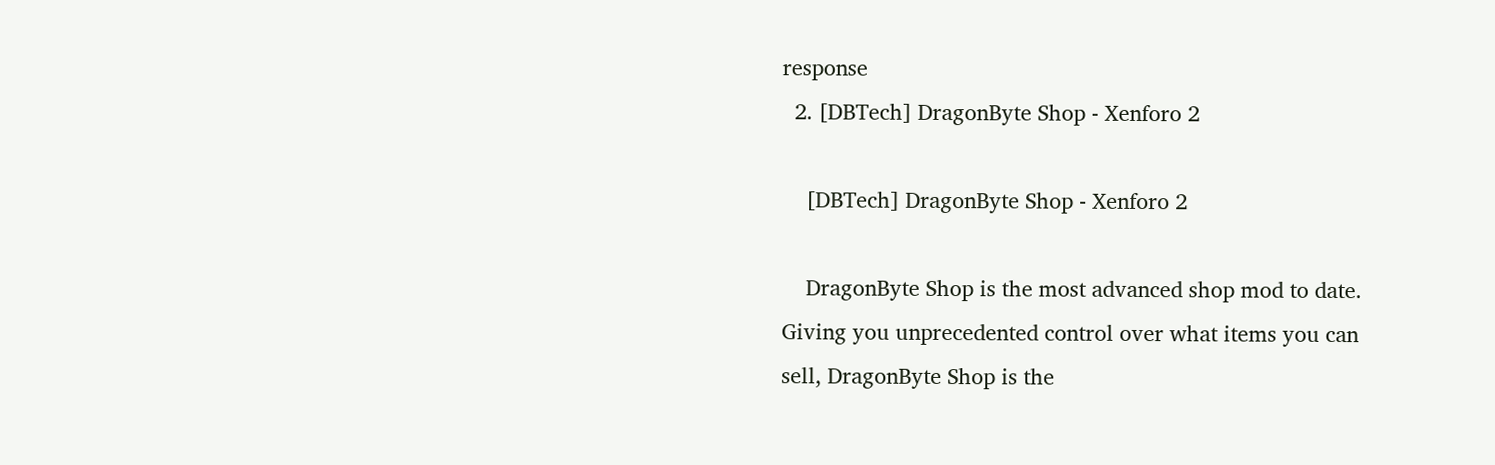response
  2. [DBTech] DragonByte Shop - Xenforo 2

    [DBTech] DragonByte Shop - Xenforo 2

    DragonByte Shop is the most advanced shop mod to date. Giving you unprecedented control over what items you can sell, DragonByte Shop is the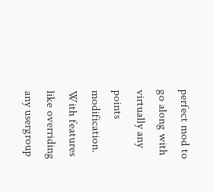perfect mod to go along with virtually any points modification. With features like overriding any usergroup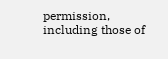permission, including those of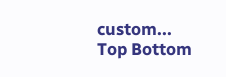custom...
Top Bottom